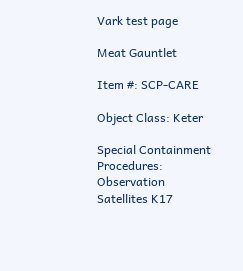Vark test page

Meat Gauntlet

Item #: SCP-CARE

Object Class: Keter

Special Containment Procedures: Observation Satellites K17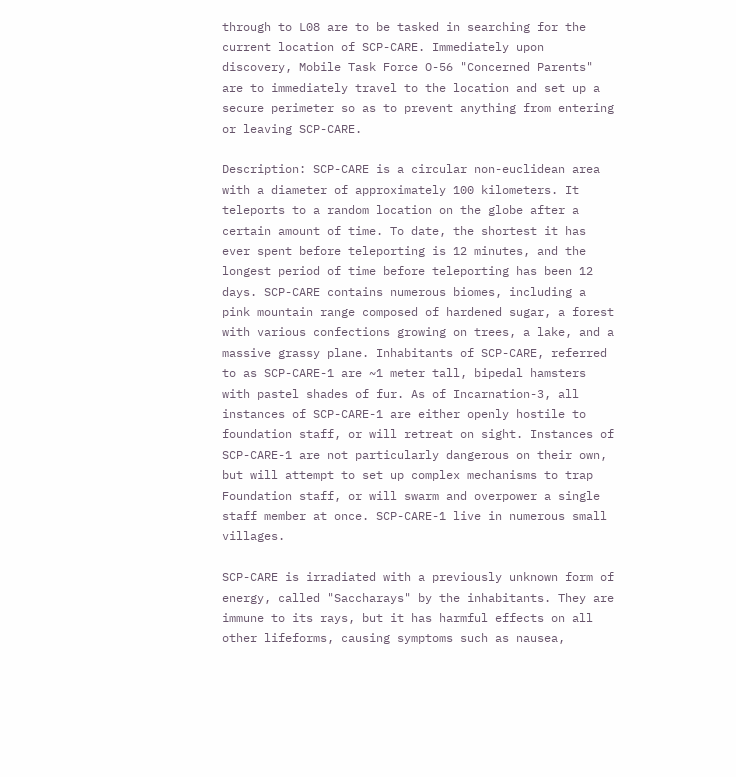through to L08 are to be tasked in searching for the current location of SCP-CARE. Immediately upon discovery, Mobile Task Force O-56 "Concerned Parents" are to immediately travel to the location and set up a secure perimeter so as to prevent anything from entering or leaving SCP-CARE.

Description: SCP-CARE is a circular non-euclidean area with a diameter of approximately 100 kilometers. It teleports to a random location on the globe after a certain amount of time. To date, the shortest it has ever spent before teleporting is 12 minutes, and the longest period of time before teleporting has been 12 days. SCP-CARE contains numerous biomes, including a pink mountain range composed of hardened sugar, a forest with various confections growing on trees, a lake, and a massive grassy plane. Inhabitants of SCP-CARE, referred to as SCP-CARE-1 are ~1 meter tall, bipedal hamsters with pastel shades of fur. As of Incarnation-3, all instances of SCP-CARE-1 are either openly hostile to foundation staff, or will retreat on sight. Instances of SCP-CARE-1 are not particularly dangerous on their own, but will attempt to set up complex mechanisms to trap Foundation staff, or will swarm and overpower a single staff member at once. SCP-CARE-1 live in numerous small villages.

SCP-CARE is irradiated with a previously unknown form of energy, called "Saccharays" by the inhabitants. They are immune to its rays, but it has harmful effects on all other lifeforms, causing symptoms such as nausea,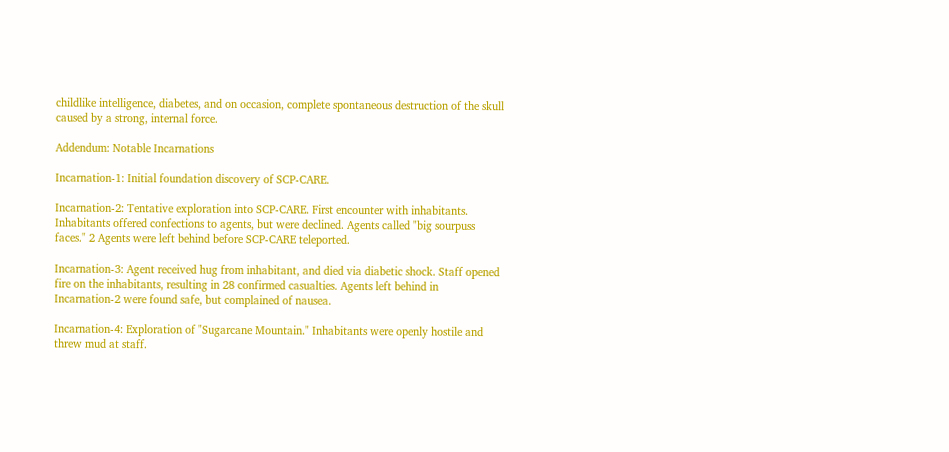childlike intelligence, diabetes, and on occasion, complete spontaneous destruction of the skull caused by a strong, internal force.

Addendum: Notable Incarnations

Incarnation-1: Initial foundation discovery of SCP-CARE.

Incarnation-2: Tentative exploration into SCP-CARE. First encounter with inhabitants. Inhabitants offered confections to agents, but were declined. Agents called "big sourpuss faces." 2 Agents were left behind before SCP-CARE teleported.

Incarnation-3: Agent received hug from inhabitant, and died via diabetic shock. Staff opened fire on the inhabitants, resulting in 28 confirmed casualties. Agents left behind in Incarnation-2 were found safe, but complained of nausea.

Incarnation-4: Exploration of "Sugarcane Mountain." Inhabitants were openly hostile and threw mud at staff.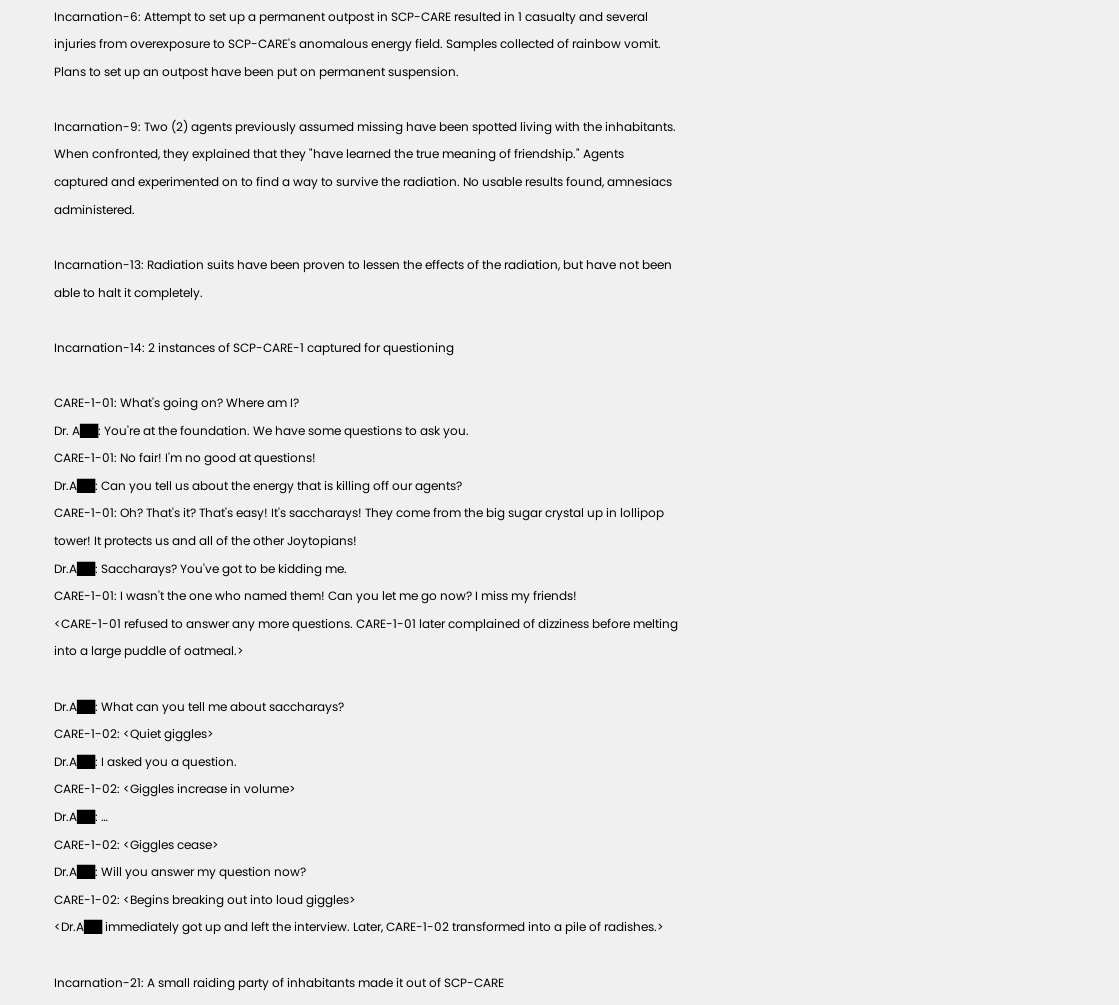Incarnation-6: Attempt to set up a permanent outpost in SCP-CARE resulted in 1 casualty and several injuries from overexposure to SCP-CARE's anomalous energy field. Samples collected of rainbow vomit. Plans to set up an outpost have been put on permanent suspension.

Incarnation-9: Two (2) agents previously assumed missing have been spotted living with the inhabitants. When confronted, they explained that they "have learned the true meaning of friendship." Agents captured and experimented on to find a way to survive the radiation. No usable results found, amnesiacs administered.

Incarnation-13: Radiation suits have been proven to lessen the effects of the radiation, but have not been able to halt it completely.

Incarnation-14: 2 instances of SCP-CARE-1 captured for questioning

CARE-1-01: What's going on? Where am I?
Dr. A██: You're at the foundation. We have some questions to ask you.
CARE-1-01: No fair! I'm no good at questions!
Dr.A██: Can you tell us about the energy that is killing off our agents?
CARE-1-01: Oh? That's it? That's easy! It's saccharays! They come from the big sugar crystal up in lollipop tower! It protects us and all of the other Joytopians!
Dr.A██: Saccharays? You've got to be kidding me.
CARE-1-01: I wasn't the one who named them! Can you let me go now? I miss my friends!
<CARE-1-01 refused to answer any more questions. CARE-1-01 later complained of dizziness before melting into a large puddle of oatmeal.>

Dr.A██: What can you tell me about saccharays?
CARE-1-02: <Quiet giggles>
Dr.A██: I asked you a question.
CARE-1-02: <Giggles increase in volume>
Dr.A██: …
CARE-1-02: <Giggles cease>
Dr.A██: Will you answer my question now?
CARE-1-02: <Begins breaking out into loud giggles>
<Dr.A██ immediately got up and left the interview. Later, CARE-1-02 transformed into a pile of radishes.>

Incarnation-21: A small raiding party of inhabitants made it out of SCP-CARE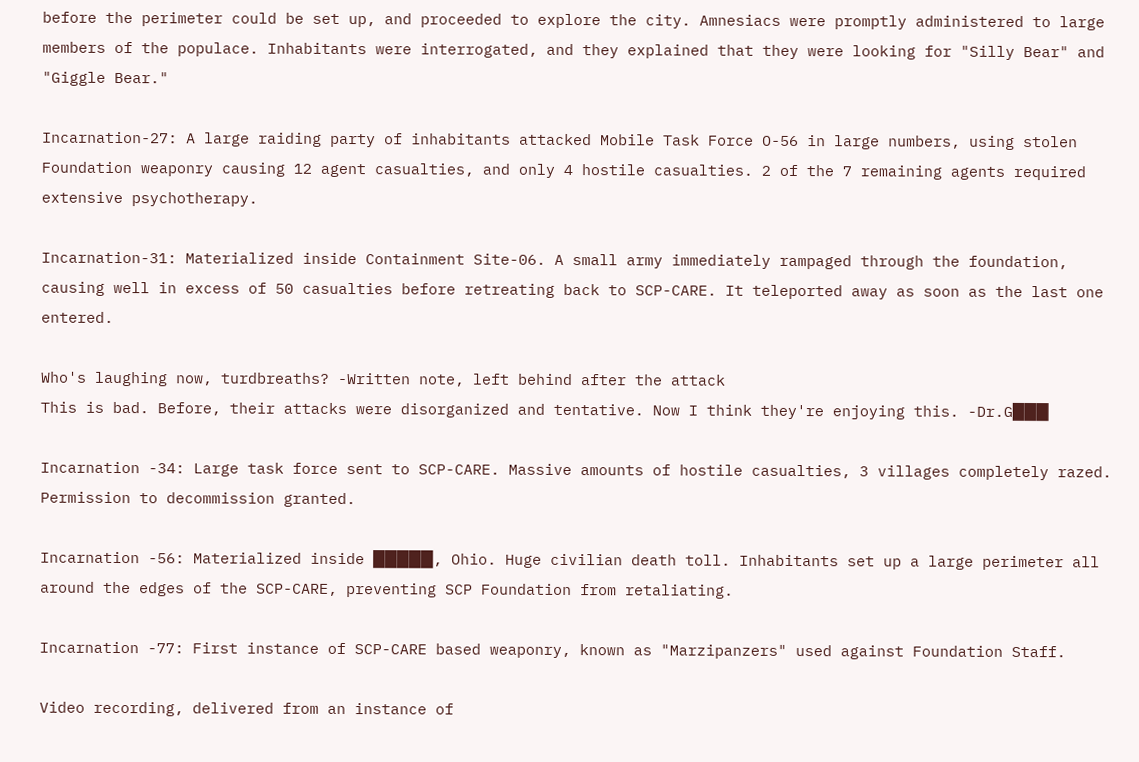before the perimeter could be set up, and proceeded to explore the city. Amnesiacs were promptly administered to large members of the populace. Inhabitants were interrogated, and they explained that they were looking for "Silly Bear" and "Giggle Bear."

Incarnation-27: A large raiding party of inhabitants attacked Mobile Task Force O-56 in large numbers, using stolen Foundation weaponry causing 12 agent casualties, and only 4 hostile casualties. 2 of the 7 remaining agents required extensive psychotherapy.

Incarnation-31: Materialized inside Containment Site-06. A small army immediately rampaged through the foundation, causing well in excess of 50 casualties before retreating back to SCP-CARE. It teleported away as soon as the last one entered.

Who's laughing now, turdbreaths? -Written note, left behind after the attack
This is bad. Before, their attacks were disorganized and tentative. Now I think they're enjoying this. -Dr.G███

Incarnation -34: Large task force sent to SCP-CARE. Massive amounts of hostile casualties, 3 villages completely razed. Permission to decommission granted.

Incarnation -56: Materialized inside █████, Ohio. Huge civilian death toll. Inhabitants set up a large perimeter all around the edges of the SCP-CARE, preventing SCP Foundation from retaliating.

Incarnation -77: First instance of SCP-CARE based weaponry, known as "Marzipanzers" used against Foundation Staff.

Video recording, delivered from an instance of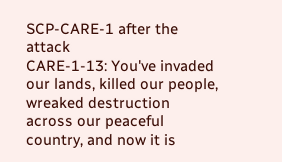SCP-CARE-1 after the attack
CARE-1-13: You've invaded our lands, killed our people, wreaked destruction across our peaceful country, and now it is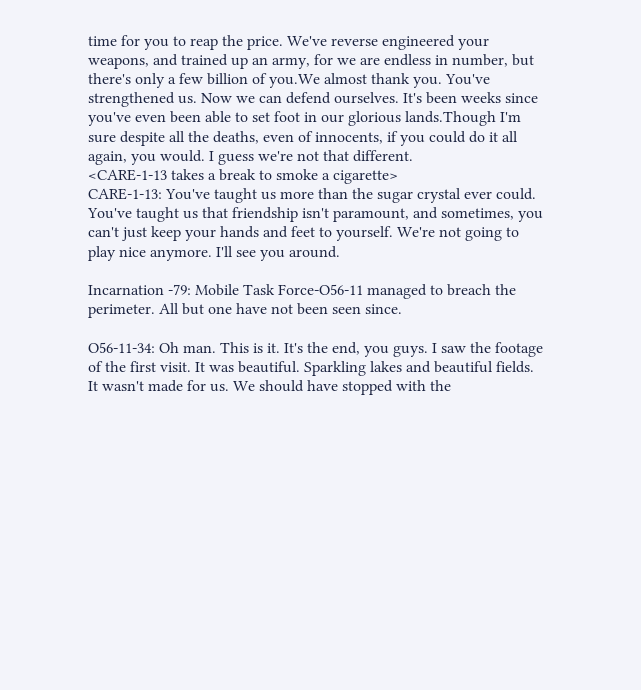time for you to reap the price. We've reverse engineered your weapons, and trained up an army, for we are endless in number, but there's only a few billion of you.We almost thank you. You've strengthened us. Now we can defend ourselves. It's been weeks since you've even been able to set foot in our glorious lands.Though I'm sure despite all the deaths, even of innocents, if you could do it all again, you would. I guess we're not that different.
<CARE-1-13 takes a break to smoke a cigarette>
CARE-1-13: You've taught us more than the sugar crystal ever could. You've taught us that friendship isn't paramount, and sometimes, you can't just keep your hands and feet to yourself. We're not going to play nice anymore. I'll see you around.

Incarnation -79: Mobile Task Force-O56-11 managed to breach the perimeter. All but one have not been seen since.

O56-11-34: Oh man. This is it. It's the end, you guys. I saw the footage of the first visit. It was beautiful. Sparkling lakes and beautiful fields. It wasn't made for us. We should have stopped with the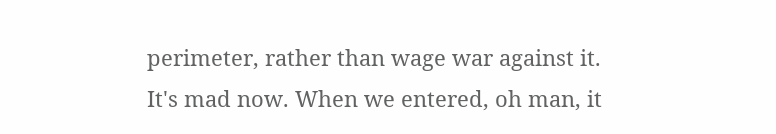perimeter, rather than wage war against it. It's mad now. When we entered, oh man, it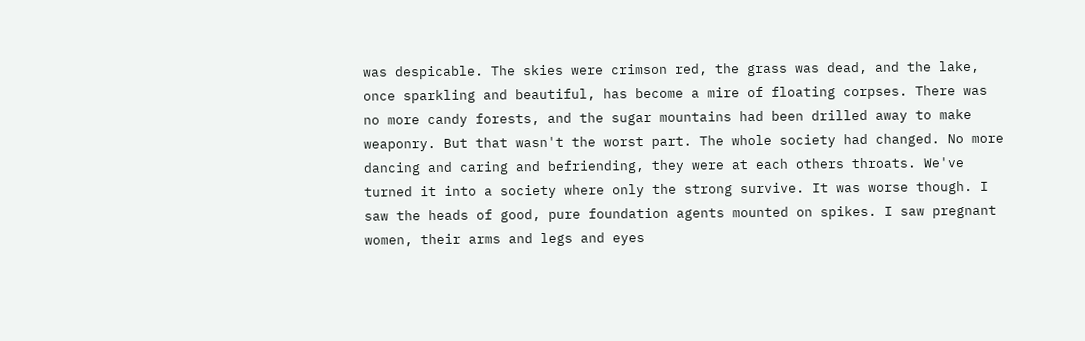was despicable. The skies were crimson red, the grass was dead, and the lake, once sparkling and beautiful, has become a mire of floating corpses. There was no more candy forests, and the sugar mountains had been drilled away to make weaponry. But that wasn't the worst part. The whole society had changed. No more dancing and caring and befriending, they were at each others throats. We've turned it into a society where only the strong survive. It was worse though. I saw the heads of good, pure foundation agents mounted on spikes. I saw pregnant women, their arms and legs and eyes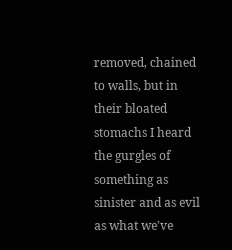removed, chained to walls, but in their bloated stomachs I heard the gurgles of something as sinister and as evil as what we've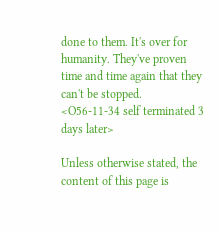done to them. It's over for humanity. They've proven time and time again that they can't be stopped.
<O56-11-34 self terminated 3 days later>

Unless otherwise stated, the content of this page is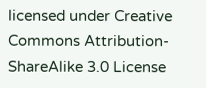licensed under Creative Commons Attribution-ShareAlike 3.0 License